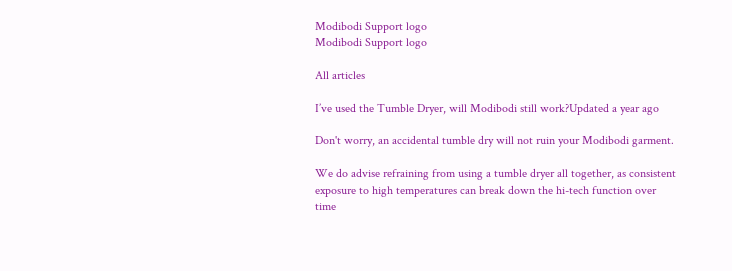Modibodi Support logo
Modibodi Support logo

All articles

I’ve used the Tumble Dryer, will Modibodi still work?Updated a year ago

Don't worry, an accidental tumble dry will not ruin your Modibodi garment.

We do advise refraining from using a tumble dryer all together, as consistent exposure to high temperatures can break down the hi-tech function over time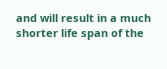and will result in a much shorter life span of the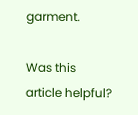garment.

Was this article helpful?